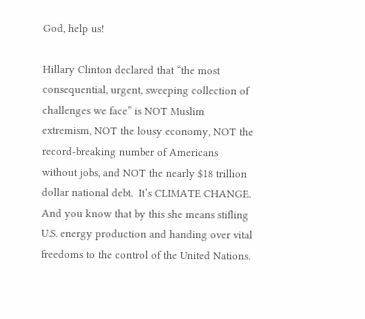God, help us!

Hillary Clinton declared that “the most consequential, urgent, sweeping collection of challenges we face” is NOT Muslim extremism, NOT the lousy economy, NOT the record-breaking number of Americans without jobs, and NOT the nearly $18 trillion dollar national debt.  It’s CLIMATE CHANGE.  And you know that by this she means stifling U.S. energy production and handing over vital freedoms to the control of the United Nations.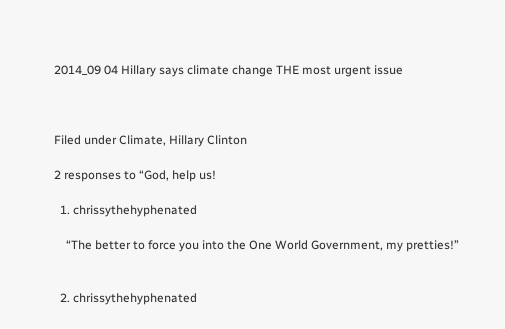2014_09 04 Hillary says climate change THE most urgent issue



Filed under Climate, Hillary Clinton

2 responses to “God, help us!

  1. chrissythehyphenated

    “The better to force you into the One World Government, my pretties!”


  2. chrissythehyphenated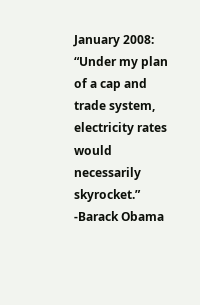January 2008: “Under my plan of a cap and trade system, electricity rates would necessarily skyrocket.” -Barack Obama